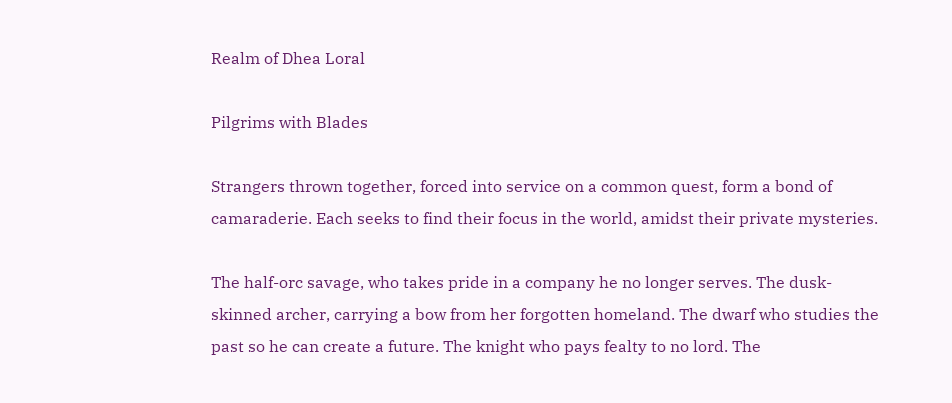Realm of Dhea Loral

Pilgrims with Blades

Strangers thrown together, forced into service on a common quest, form a bond of camaraderie. Each seeks to find their focus in the world, amidst their private mysteries.

The half-orc savage, who takes pride in a company he no longer serves. The dusk-skinned archer, carrying a bow from her forgotten homeland. The dwarf who studies the past so he can create a future. The knight who pays fealty to no lord. The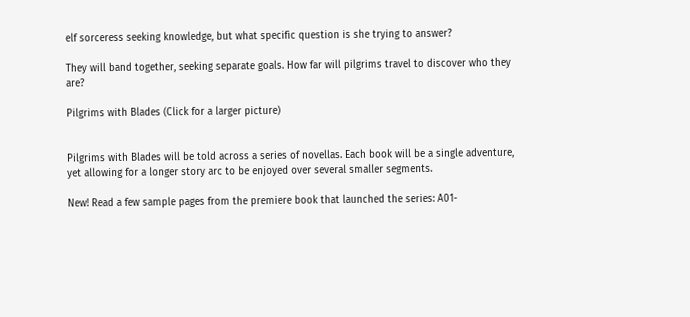elf sorceress seeking knowledge, but what specific question is she trying to answer?

They will band together, seeking separate goals. How far will pilgrims travel to discover who they are?

Pilgrims with Blades (Click for a larger picture)


Pilgrims with Blades will be told across a series of novellas. Each book will be a single adventure, yet allowing for a longer story arc to be enjoyed over several smaller segments.

New! Read a few sample pages from the premiere book that launched the series: A01-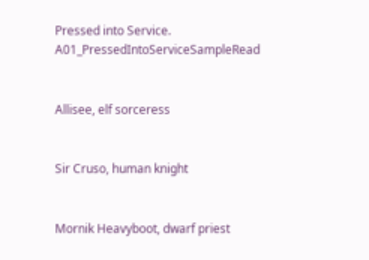Pressed into Service. A01_PressedIntoServiceSampleRead


Allisee, elf sorceress


Sir Cruso, human knight


Mornik Heavyboot, dwarf priest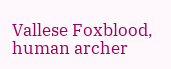Vallese Foxblood, human archer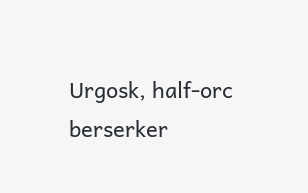Urgosk, half-orc berserker